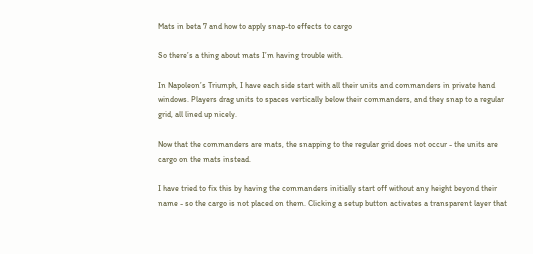Mats in beta 7 and how to apply snap-to effects to cargo

So there’s a thing about mats I’m having trouble with.

In Napoleon’s Triumph, I have each side start with all their units and commanders in private hand windows. Players drag units to spaces vertically below their commanders, and they snap to a regular grid, all lined up nicely.

Now that the commanders are mats, the snapping to the regular grid does not occur - the units are cargo on the mats instead.

I have tried to fix this by having the commanders initially start off without any height beyond their name - so the cargo is not placed on them. Clicking a setup button activates a transparent layer that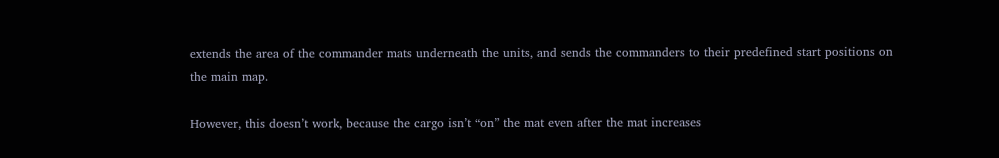extends the area of the commander mats underneath the units, and sends the commanders to their predefined start positions on the main map.

However, this doesn’t work, because the cargo isn’t “on” the mat even after the mat increases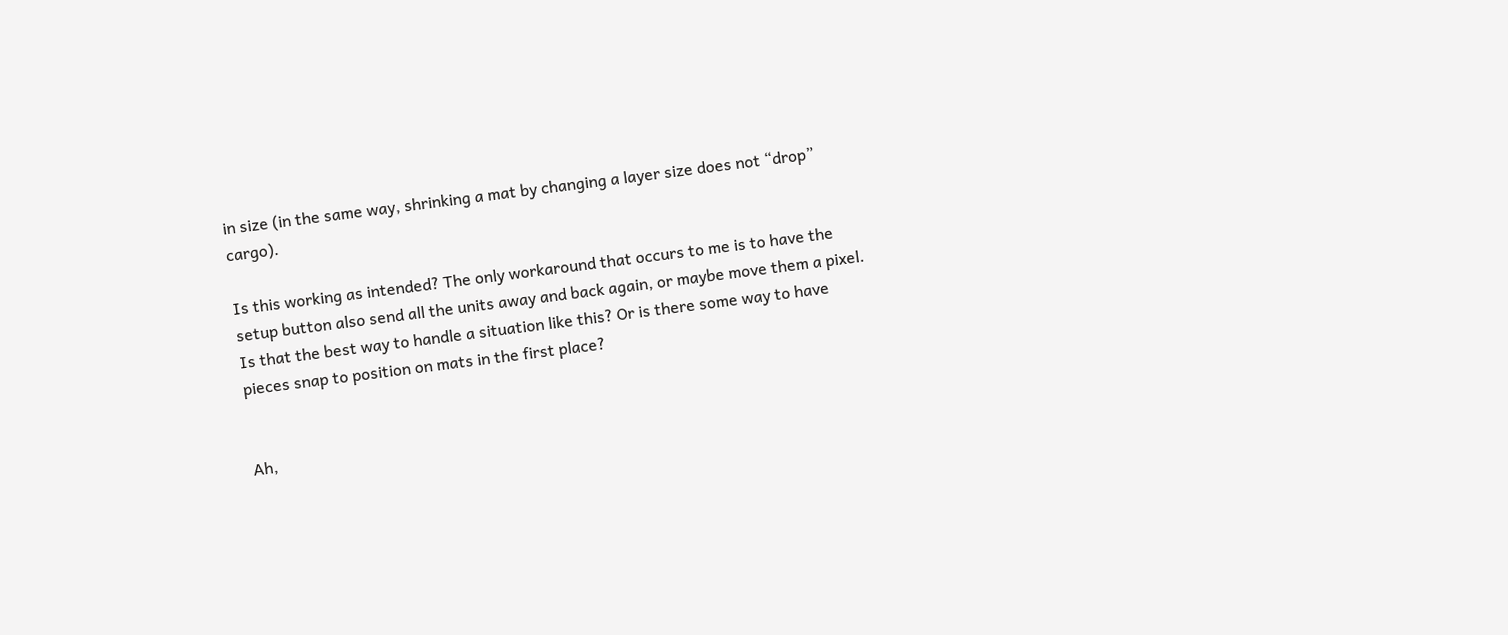in size (in the same way, shrinking a mat by changing a layer size does not “drop” cargo).

Is this working as intended? The only workaround that occurs to me is to have the setup button also send all the units away and back again, or maybe move them a pixel. Is that the best way to handle a situation like this? Or is there some way to have pieces snap to position on mats in the first place?


Ah,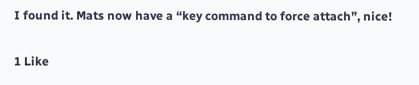I found it. Mats now have a “key command to force attach”, nice!

1 Like